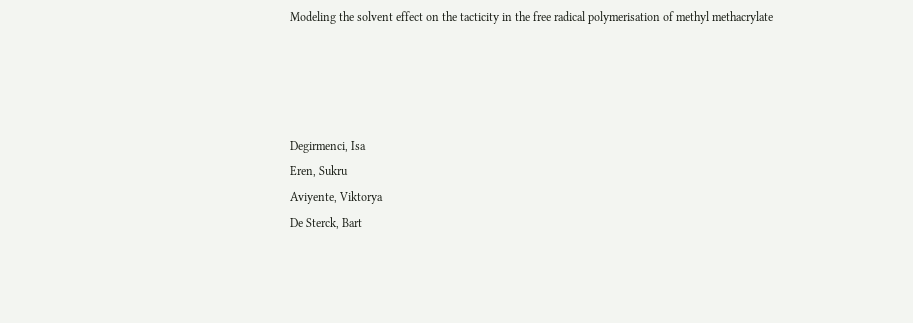Modeling the solvent effect on the tacticity in the free radical polymerisation of methyl methacrylate




Degirmenci, Isa
Eren, Sukru
Aviyente, Viktorya
De Sterck, Bart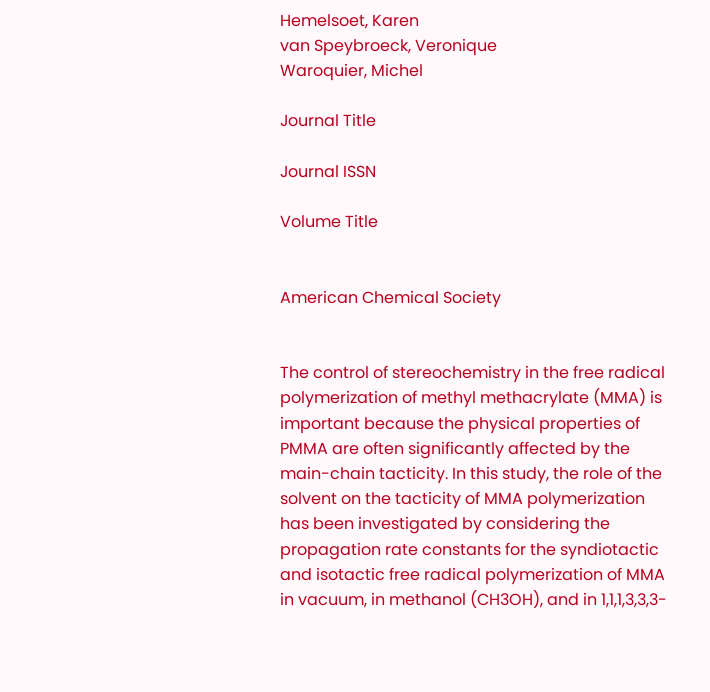Hemelsoet, Karen
van Speybroeck, Veronique
Waroquier, Michel

Journal Title

Journal ISSN

Volume Title


American Chemical Society


The control of stereochemistry in the free radical polymerization of methyl methacrylate (MMA) is important because the physical properties of PMMA are often significantly affected by the main-chain tacticity. In this study, the role of the solvent on the tacticity of MMA polymerization has been investigated by considering the propagation rate constants for the syndiotactic and isotactic free radical polymerization of MMA in vacuum, in methanol (CH3OH), and in 1,1,1,3,3,3-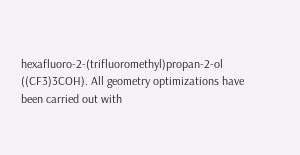hexafluoro-2-(trifluoromethyl)propan-2-ol ((CF3)3COH). All geometry optimizations have been carried out with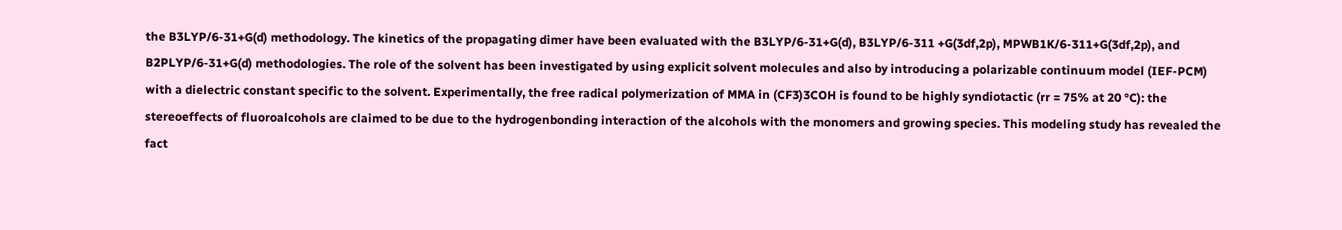the B3LYP/6-31+G(d) methodology. The kinetics of the propagating dimer have been evaluated with the B3LYP/6-31+G(d), B3LYP/6-311 +G(3df,2p), MPWB1K/6-311+G(3df,2p), and B2PLYP/6-31+G(d) methodologies. The role of the solvent has been investigated by using explicit solvent molecules and also by introducing a polarizable continuum model (IEF-PCM) with a dielectric constant specific to the solvent. Experimentally, the free radical polymerization of MMA in (CF3)3COH is found to be highly syndiotactic (rr = 75% at 20 °C): the stereoeffects of fluoroalcohols are claimed to be due to the hydrogenbonding interaction of the alcohols with the monomers and growing species. This modeling study has revealed the fact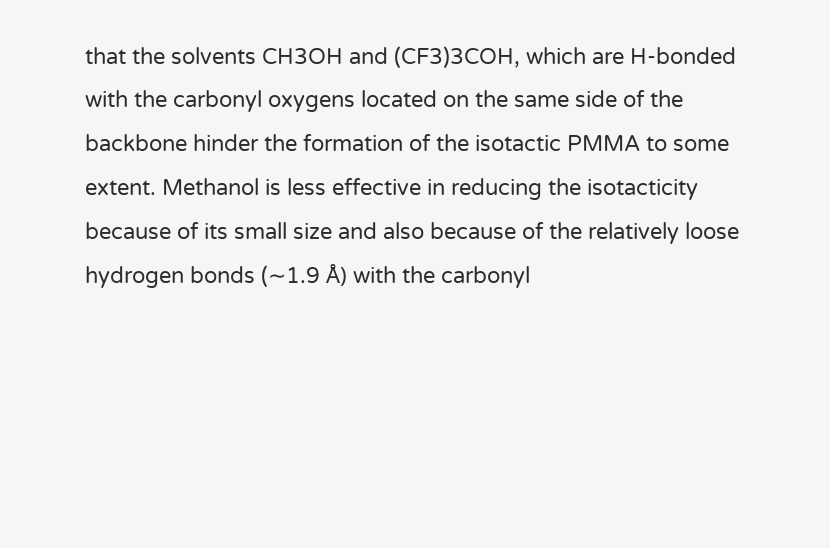that the solvents CH3OH and (CF3)3COH, which are H-bonded with the carbonyl oxygens located on the same side of the backbone hinder the formation of the isotactic PMMA to some extent. Methanol is less effective in reducing the isotacticity because of its small size and also because of the relatively loose hydrogen bonds (∼1.9 Å) with the carbonyl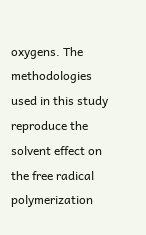oxygens. The methodologies used in this study reproduce the solvent effect on the free radical polymerization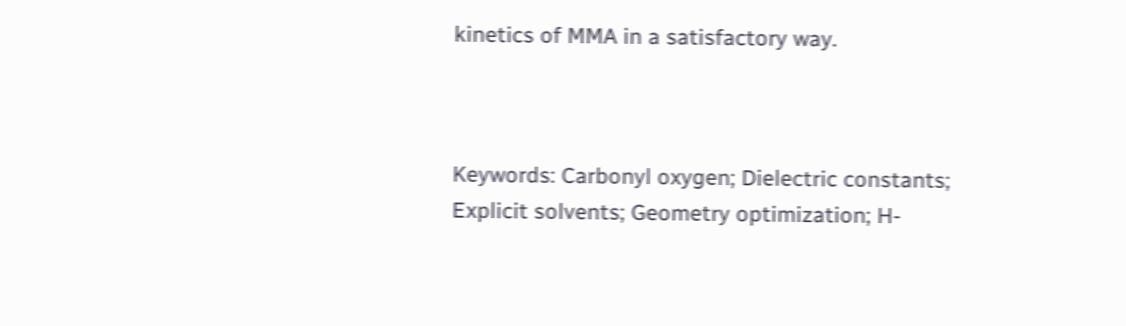kinetics of MMA in a satisfactory way.



Keywords: Carbonyl oxygen; Dielectric constants; Explicit solvents; Geometry optimization; H-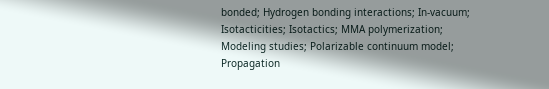bonded; Hydrogen bonding interactions; In-vacuum; Isotacticities; Isotactics; MMA polymerization; Modeling studies; Polarizable continuum model; Propagation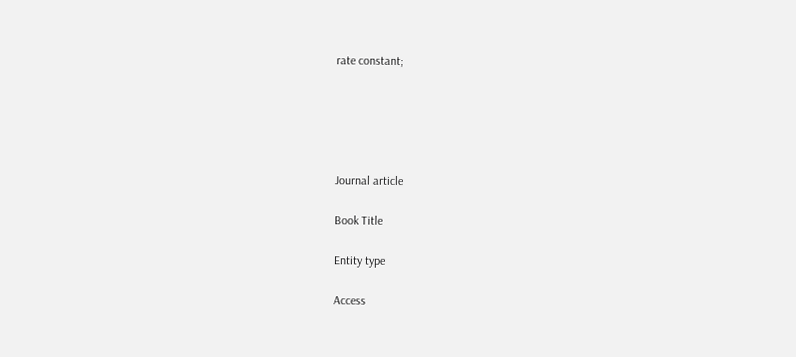rate constant;





Journal article

Book Title

Entity type

Access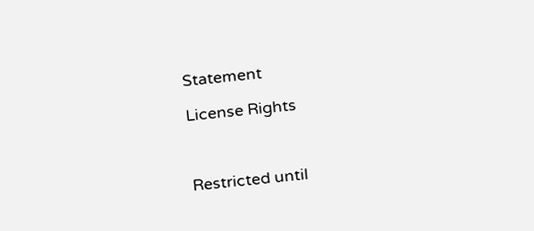Statement

License Rights



Restricted until